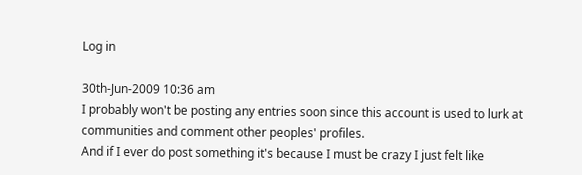Log in

30th-Jun-2009 10:36 am
I probably won't be posting any entries soon since this account is used to lurk at communities and comment other peoples' profiles.
And if I ever do post something it's because I must be crazy I just felt like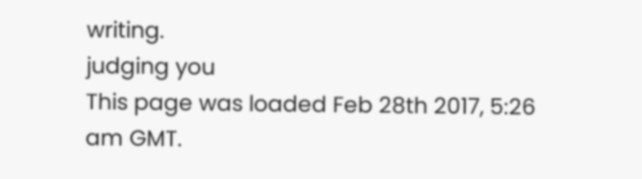writing.
judging you
This page was loaded Feb 28th 2017, 5:26 am GMT.